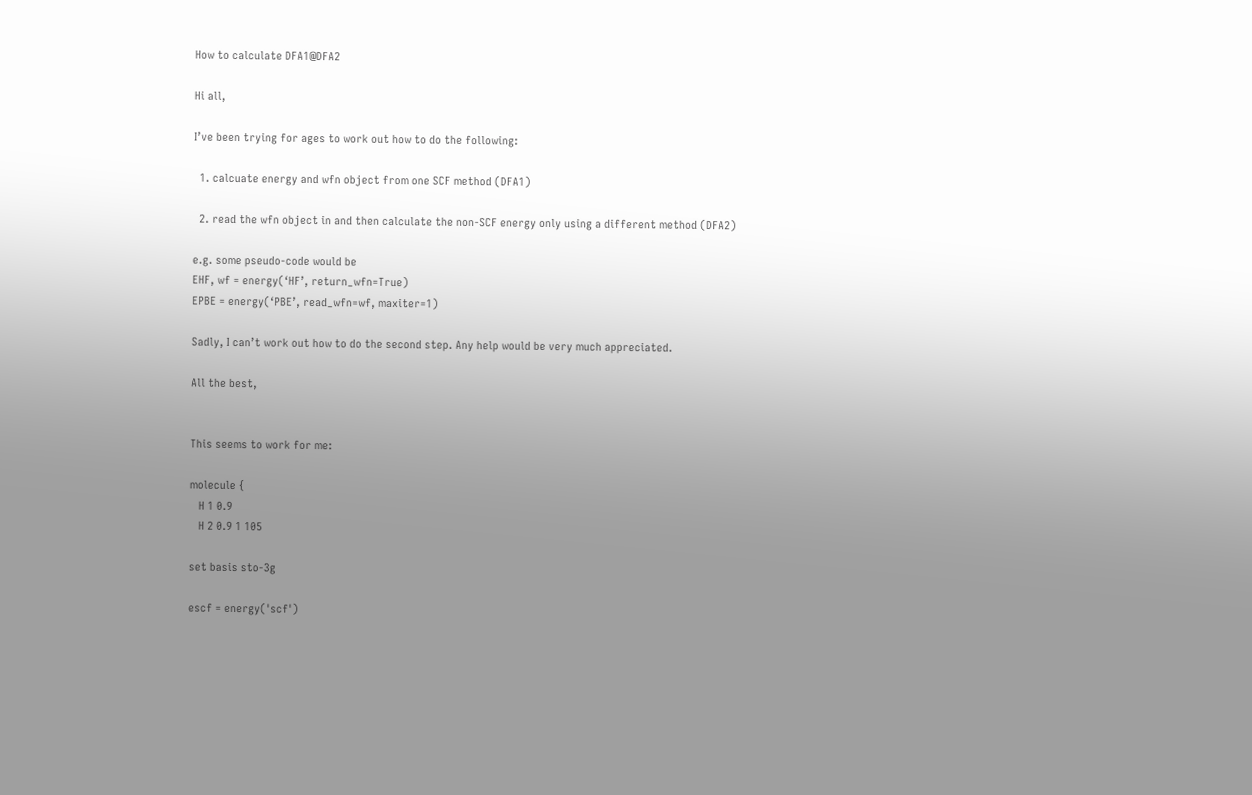How to calculate DFA1@DFA2

Hi all,

I’ve been trying for ages to work out how to do the following:

  1. calcuate energy and wfn object from one SCF method (DFA1)

  2. read the wfn object in and then calculate the non-SCF energy only using a different method (DFA2)

e.g. some pseudo-code would be
EHF, wf = energy(‘HF’, return_wfn=True)
EPBE = energy(‘PBE’, read_wfn=wf, maxiter=1)

Sadly, I can’t work out how to do the second step. Any help would be very much appreciated.

All the best,


This seems to work for me:

molecule {
   H 1 0.9
   H 2 0.9 1 105

set basis sto-3g

escf = energy('scf')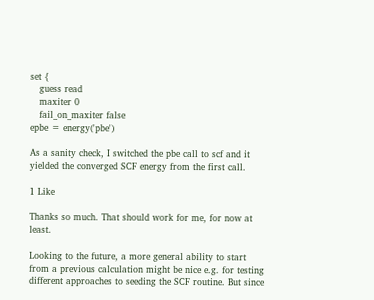set {
   guess read
   maxiter 0
   fail_on_maxiter false
epbe = energy('pbe')

As a sanity check, I switched the pbe call to scf and it yielded the converged SCF energy from the first call.

1 Like

Thanks so much. That should work for me, for now at least.

Looking to the future, a more general ability to start from a previous calculation might be nice e.g. for testing different approaches to seeding the SCF routine. But since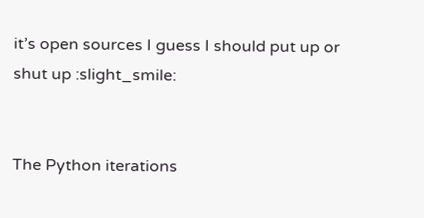it’s open sources I guess I should put up or shut up :slight_smile:


The Python iterations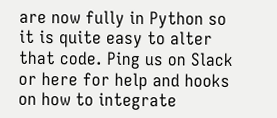are now fully in Python so it is quite easy to alter that code. Ping us on Slack or here for help and hooks on how to integrate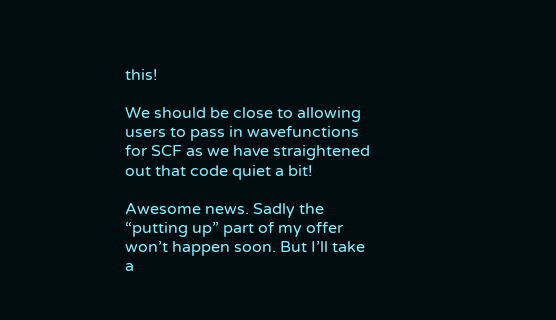this!

We should be close to allowing users to pass in wavefunctions for SCF as we have straightened out that code quiet a bit!

Awesome news. Sadly the “putting up” part of my offer won’t happen soon. But I’ll take a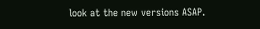look at the new versions ASAP.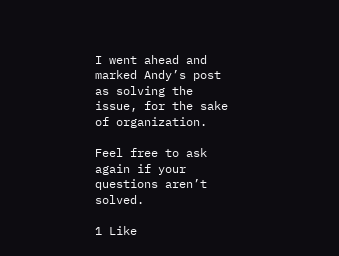I went ahead and marked Andy’s post as solving the issue, for the sake of organization.

Feel free to ask again if your questions aren’t solved.

1 Like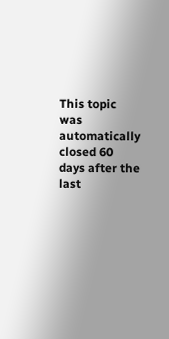This topic was automatically closed 60 days after the last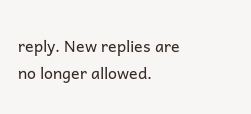reply. New replies are no longer allowed.